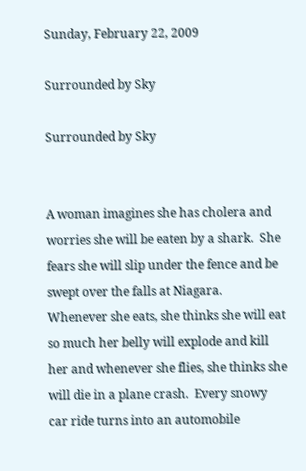Sunday, February 22, 2009

Surrounded by Sky

Surrounded by Sky


A woman imagines she has cholera and worries she will be eaten by a shark.  She fears she will slip under the fence and be swept over the falls at Niagara.  Whenever she eats, she thinks she will eat so much her belly will explode and kill her and whenever she flies, she thinks she will die in a plane crash.  Every snowy car ride turns into an automobile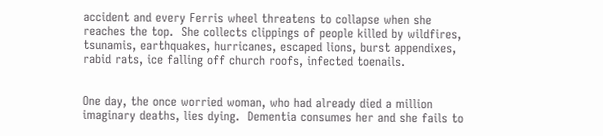accident and every Ferris wheel threatens to collapse when she reaches the top.  She collects clippings of people killed by wildfires, tsunamis, earthquakes, hurricanes, escaped lions, burst appendixes, rabid rats, ice falling off church roofs, infected toenails.


One day, the once worried woman, who had already died a million imaginary deaths, lies dying.  Dementia consumes her and she fails to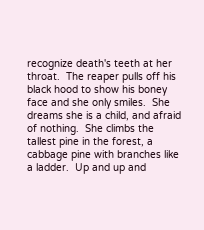recognize death's teeth at her throat.  The reaper pulls off his black hood to show his boney face and she only smiles.  She dreams she is a child, and afraid of nothing.  She climbs the tallest pine in the forest, a cabbage pine with branches like a ladder.  Up and up and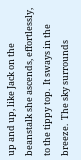up and up, like Jack on the beanstalk she ascends, effortlessly, to the tippy top.  It sways in the breeze.  The sky surrounds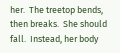her.  The treetop bends, then breaks.  She should fall.  Instead, her body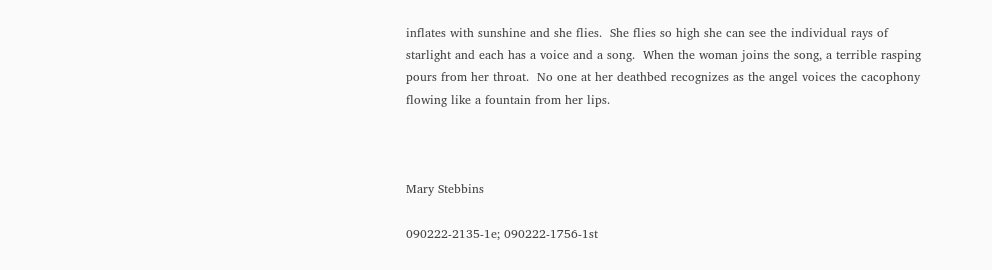inflates with sunshine and she flies.  She flies so high she can see the individual rays of starlight and each has a voice and a song.  When the woman joins the song, a terrible rasping pours from her throat.  No one at her deathbed recognizes as the angel voices the cacophony flowing like a fountain from her lips.



Mary Stebbins

090222-2135-1e; 090222-1756-1st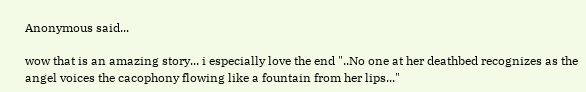Anonymous said...

wow that is an amazing story... i especially love the end "..No one at her deathbed recognizes as the angel voices the cacophony flowing like a fountain from her lips..."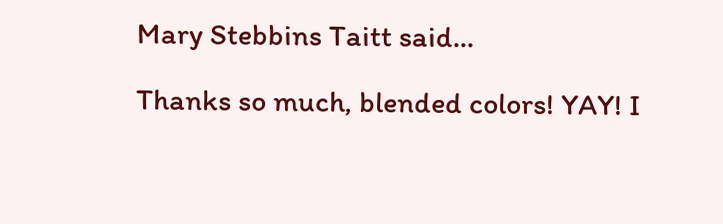Mary Stebbins Taitt said...

Thanks so much, blended colors! YAY! I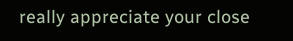really appreciate your close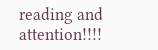reading and attention!!!!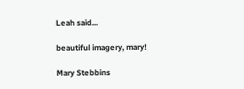Leah said...

beautiful imagery, mary!

Mary Stebbins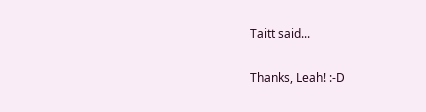Taitt said...

Thanks, Leah! :-D